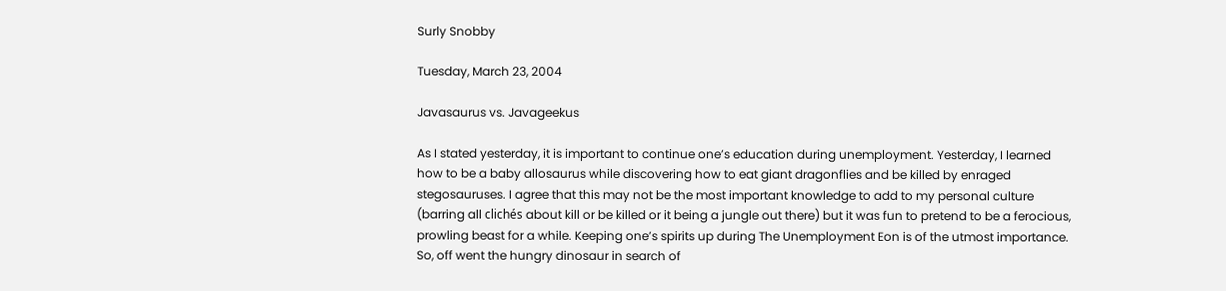Surly Snobby

Tuesday, March 23, 2004

Javasaurus vs. Javageekus

As I stated yesterday, it is important to continue one’s education during unemployment. Yesterday, I learned how to be a baby allosaurus while discovering how to eat giant dragonflies and be killed by enraged stegosauruses. I agree that this may not be the most important knowledge to add to my personal culture (barring all clichés about kill or be killed or it being a jungle out there) but it was fun to pretend to be a ferocious, prowling beast for a while. Keeping one’s spirits up during The Unemployment Eon is of the utmost importance. So, off went the hungry dinosaur in search of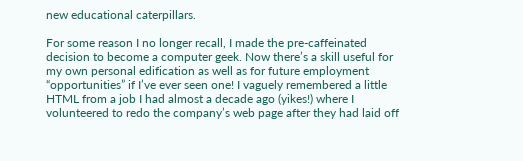new educational caterpillars.

For some reason I no longer recall, I made the pre-caffeinated decision to become a computer geek. Now there’s a skill useful for my own personal edification as well as for future employment “opportunities” if I’ve ever seen one! I vaguely remembered a little HTML from a job I had almost a decade ago (yikes!) where I volunteered to redo the company’s web page after they had laid off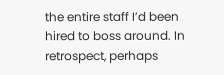the entire staff I’d been hired to boss around. In retrospect, perhaps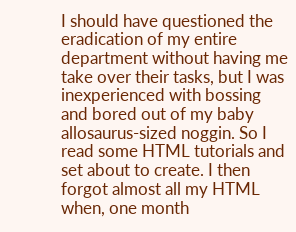I should have questioned the eradication of my entire department without having me take over their tasks, but I was inexperienced with bossing and bored out of my baby allosaurus-sized noggin. So I read some HTML tutorials and set about to create. I then forgot almost all my HTML when, one month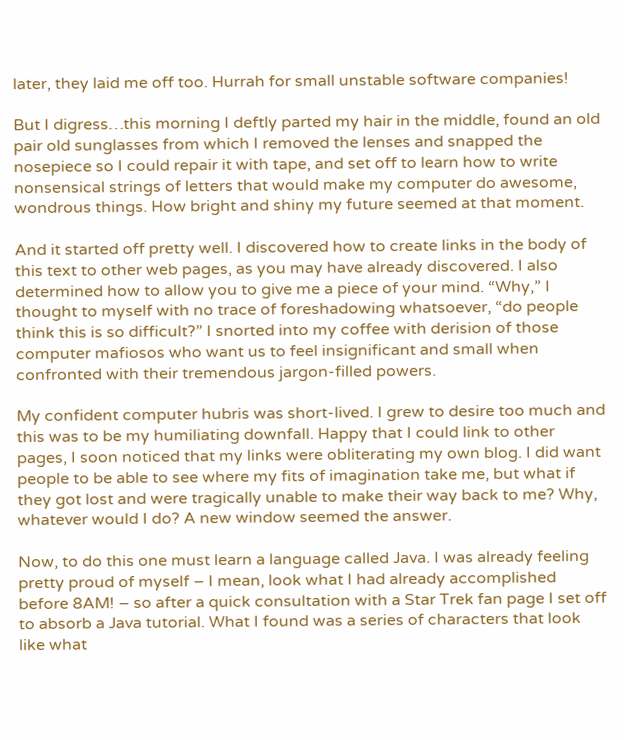later, they laid me off too. Hurrah for small unstable software companies!

But I digress…this morning I deftly parted my hair in the middle, found an old pair old sunglasses from which I removed the lenses and snapped the nosepiece so I could repair it with tape, and set off to learn how to write nonsensical strings of letters that would make my computer do awesome, wondrous things. How bright and shiny my future seemed at that moment.

And it started off pretty well. I discovered how to create links in the body of this text to other web pages, as you may have already discovered. I also determined how to allow you to give me a piece of your mind. “Why,” I thought to myself with no trace of foreshadowing whatsoever, “do people think this is so difficult?” I snorted into my coffee with derision of those computer mafiosos who want us to feel insignificant and small when confronted with their tremendous jargon-filled powers.

My confident computer hubris was short-lived. I grew to desire too much and this was to be my humiliating downfall. Happy that I could link to other pages, I soon noticed that my links were obliterating my own blog. I did want people to be able to see where my fits of imagination take me, but what if they got lost and were tragically unable to make their way back to me? Why, whatever would I do? A new window seemed the answer.

Now, to do this one must learn a language called Java. I was already feeling pretty proud of myself – I mean, look what I had already accomplished before 8AM! – so after a quick consultation with a Star Trek fan page I set off to absorb a Java tutorial. What I found was a series of characters that look like what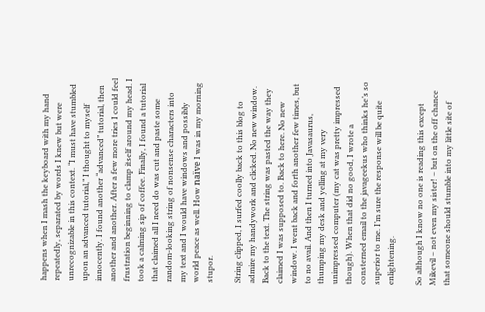happens when I mash the keyboard with my hand repeatedly, separated by words I knew but were unrecognizable in this context. “I must have stumbled upon an advanced tutorial,” I thought to myself innocently. I found another “advanced” tutorial, then another and another. After a few more tries I could feel frustration beginning to clamp itself around my head. I took a calming sip of coffee. Finally, I found a tutorial that claimed all I need do was cut and paste some random-looking string of nonsense characters into my text and I would have windows and possibly world peace as well. How naïve I was in my morning stupor.

String clipped, I surfed coolly back to this blog to admire my handywork and clicked. No new window. Back to the text. The string was pasted the way they claimed I was supposed to. Back to here. No new window. I went back and forth another few times, but to no avail. And then I turned into Javasaurus, thumping my desk and yelling at my very unimpressed computer (my cat was pretty impressed though). When that did no good, I wrote a consterned email to the javageekus who thinks he’s so superior to me. I’m sure the response will be quite enlightening.

So although I know no one is reading this except Mikevil – not even my sister! – but on the off chance that someone should stumble into my little site of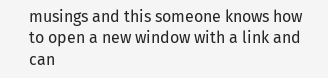musings and this someone knows how to open a new window with a link and can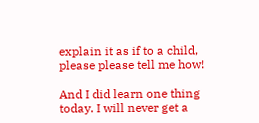explain it as if to a child, please please tell me how!

And I did learn one thing today. I will never get a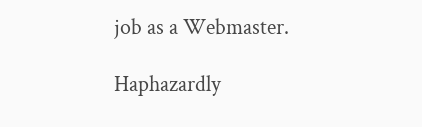job as a Webmaster.

Haphazardly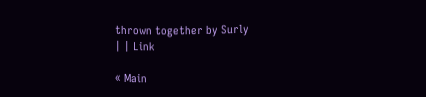thrown together by Surly
| | Link

« Main